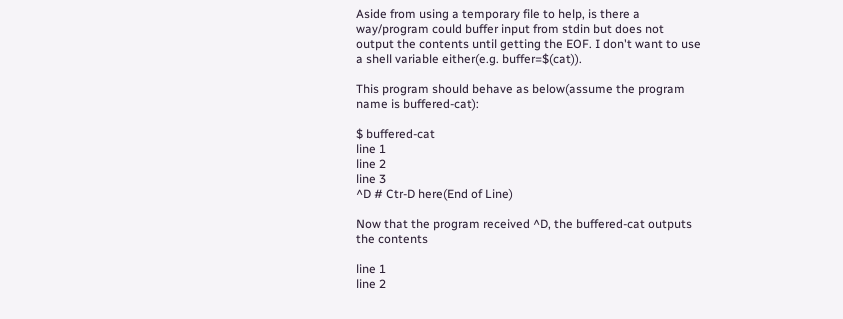Aside from using a temporary file to help, is there a way/program could buffer input from stdin but does not output the contents until getting the EOF. I don't want to use a shell variable either(e.g. buffer=$(cat)).

This program should behave as below(assume the program name is buffered-cat):

$ buffered-cat
line 1
line 2
line 3
^D # Ctr-D here(End of Line)

Now that the program received ^D, the buffered-cat outputs the contents

line 1
line 2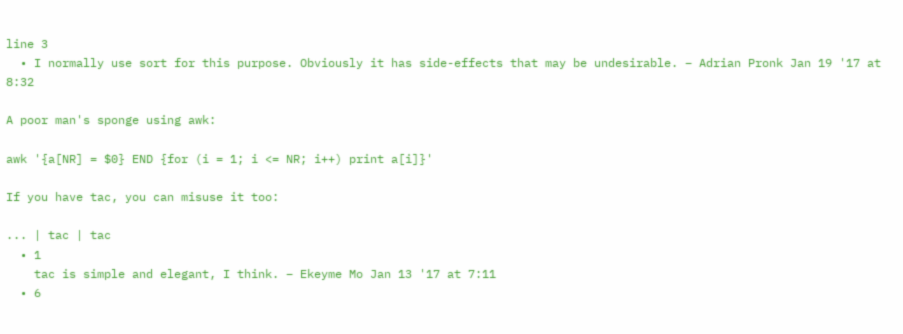line 3
  • I normally use sort for this purpose. Obviously it has side-effects that may be undesirable. – Adrian Pronk Jan 19 '17 at 8:32

A poor man's sponge using awk:

awk '{a[NR] = $0} END {for (i = 1; i <= NR; i++) print a[i]}'

If you have tac, you can misuse it too:

... | tac | tac
  • 1
    tac is simple and elegant, I think. – Ekeyme Mo Jan 13 '17 at 7:11
  • 6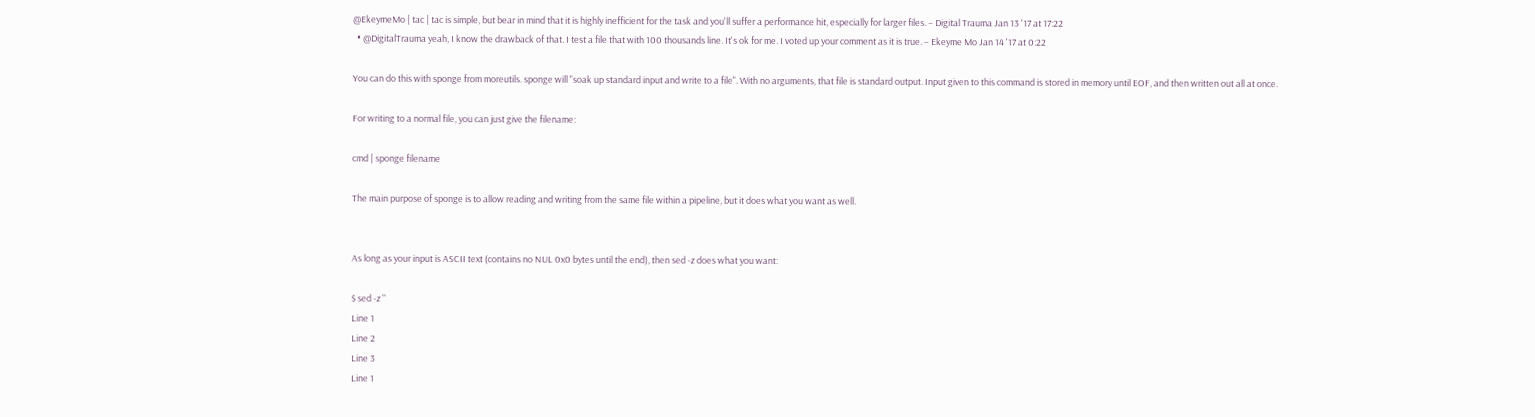@EkeymeMo | tac | tac is simple, but bear in mind that it is highly inefficient for the task and you'll suffer a performance hit, especially for larger files. – Digital Trauma Jan 13 '17 at 17:22
  • @DigitalTrauma yeah, I know the drawback of that. I test a file that with 100 thousands line. It's ok for me. I voted up your comment as it is true. – Ekeyme Mo Jan 14 '17 at 0:22

You can do this with sponge from moreutils. sponge will "soak up standard input and write to a file". With no arguments, that file is standard output. Input given to this command is stored in memory until EOF, and then written out all at once.

For writing to a normal file, you can just give the filename:

cmd | sponge filename

The main purpose of sponge is to allow reading and writing from the same file within a pipeline, but it does what you want as well.


As long as your input is ASCII text (contains no NUL 0x0 bytes until the end), then sed -z does what you want:

$ sed -z ''
Line 1
Line 2
Line 3
Line 1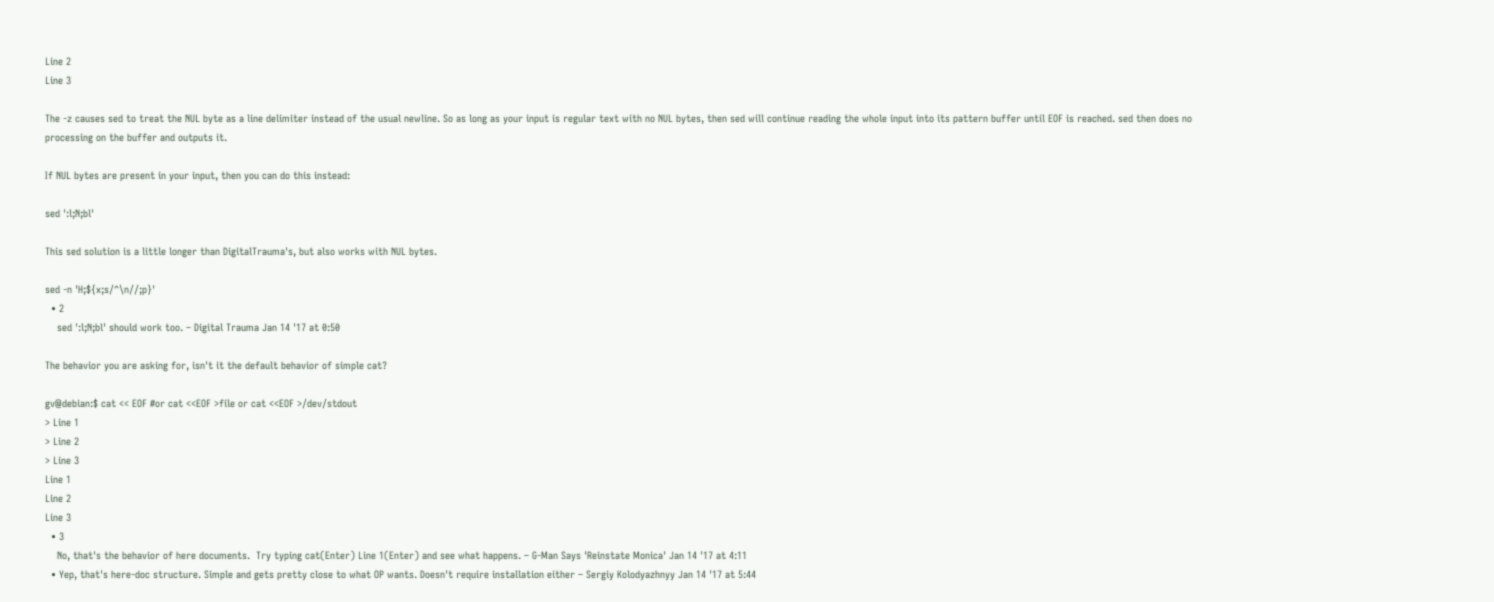Line 2
Line 3

The -z causes sed to treat the NUL byte as a line delimiter instead of the usual newline. So as long as your input is regular text with no NUL bytes, then sed will continue reading the whole input into its pattern buffer until EOF is reached. sed then does no processing on the buffer and outputs it.

If NUL bytes are present in your input, then you can do this instead:

sed ':l;N;bl'

This sed solution is a little longer than DigitalTrauma's, but also works with NUL bytes.

sed -n 'H;${x;s/^\n//;p}'
  • 2
    sed ':l;N;bl' should work too. – Digital Trauma Jan 14 '17 at 0:50

The behavior you are asking for, isn't it the default behavior of simple cat?

gv@debian:$ cat << EOF #or cat <<EOF >file or cat <<EOF >/dev/stdout
> Line 1
> Line 2
> Line 3
Line 1
Line 2
Line 3
  • 3
    No, that's the behavior of here documents.  Try typing cat(Enter) Line 1(Enter) and see what happens. – G-Man Says 'Reinstate Monica' Jan 14 '17 at 4:11
  • Yep, that's here-doc structure. Simple and gets pretty close to what OP wants. Doesn't require installation either – Sergiy Kolodyazhnyy Jan 14 '17 at 5:44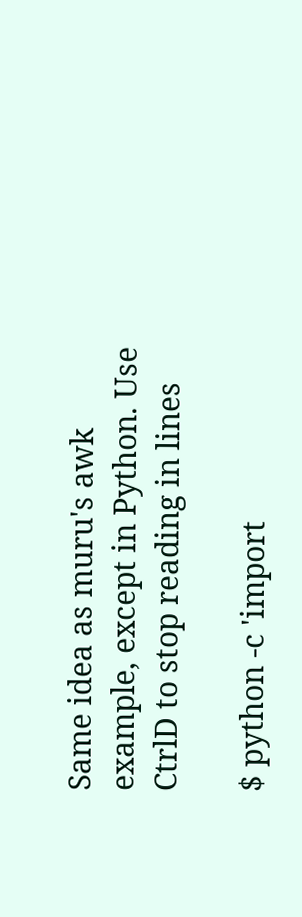Same idea as muru's awk example, except in Python. Use CtrlD to stop reading in lines

$ python -c 'import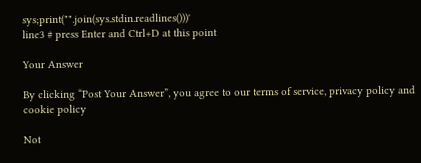sys;print("".join(sys.stdin.readlines()))'
line3 # press Enter and Ctrl+D at this point

Your Answer

By clicking “Post Your Answer”, you agree to our terms of service, privacy policy and cookie policy

Not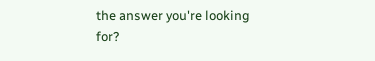the answer you're looking for?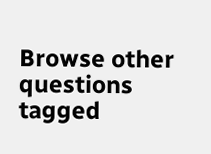Browse other questions tagged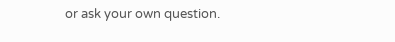or ask your own question.